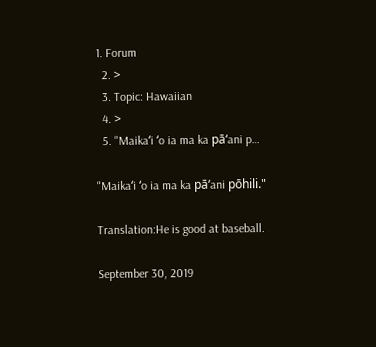1. Forum
  2. >
  3. Topic: Hawaiian
  4. >
  5. "Maikaʻi ʻo ia ma ka pāʻani p…

"Maikaʻi ʻo ia ma ka pāʻani pōhili."

Translation:He is good at baseball.

September 30, 2019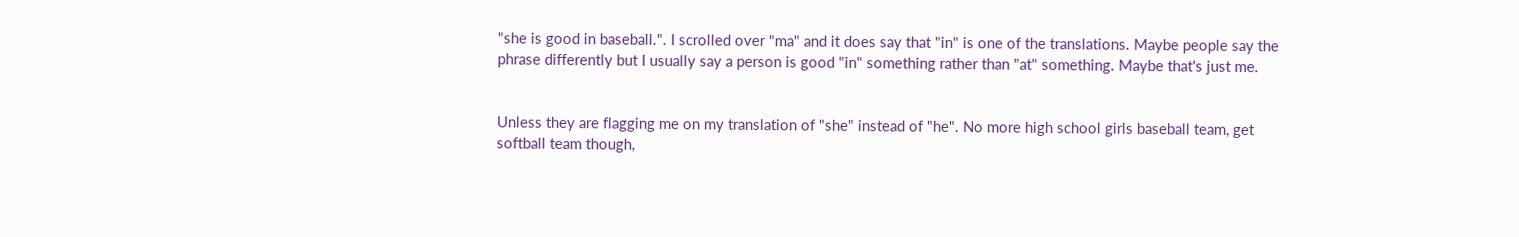"she is good in baseball.". I scrolled over "ma" and it does say that "in" is one of the translations. Maybe people say the phrase differently but I usually say a person is good "in" something rather than "at" something. Maybe that's just me.


Unless they are flagging me on my translation of "she" instead of "he". No more high school girls baseball team, get softball team though,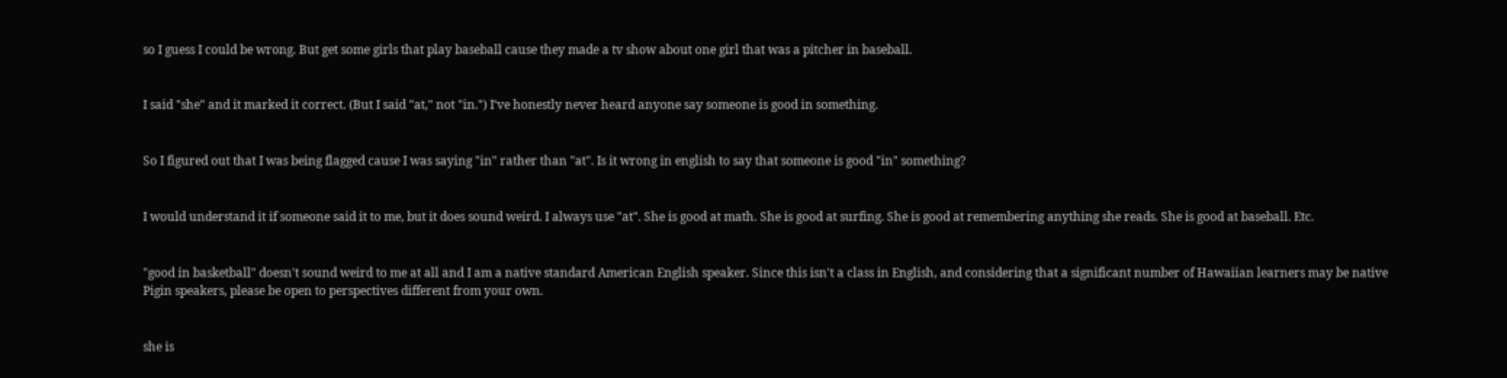so I guess I could be wrong. But get some girls that play baseball cause they made a tv show about one girl that was a pitcher in baseball.


I said "she" and it marked it correct. (But I said "at," not "in.") Iʻve honestly never heard anyone say someone is good in something.


So I figured out that I was being flagged cause I was saying "in" rather than "at". Is it wrong in english to say that someone is good "in" something?


I would understand it if someone said it to me, but it does sound weird. I always use "at". She is good at math. She is good at surfing. She is good at remembering anything she reads. She is good at baseball. Etc.


"good in basketball" doesn't sound weird to me at all and I am a native standard American English speaker. Since this isn't a class in English, and considering that a significant number of Hawaiian learners may be native Pigin speakers, please be open to perspectives different from your own.


she is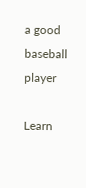a good baseball player

Learn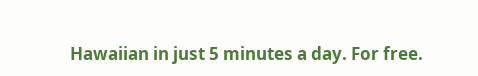Hawaiian in just 5 minutes a day. For free.